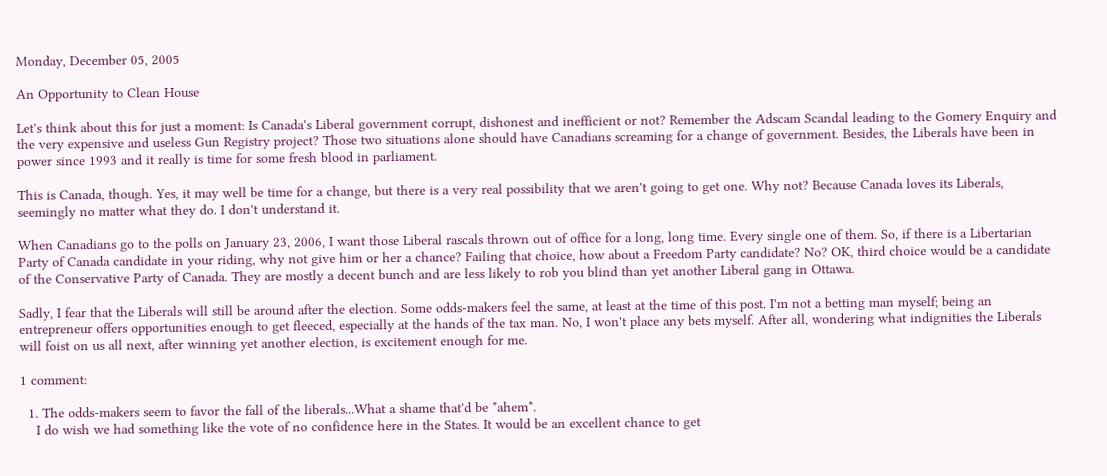Monday, December 05, 2005

An Opportunity to Clean House

Let's think about this for just a moment: Is Canada's Liberal government corrupt, dishonest and inefficient or not? Remember the Adscam Scandal leading to the Gomery Enquiry and the very expensive and useless Gun Registry project? Those two situations alone should have Canadians screaming for a change of government. Besides, the Liberals have been in power since 1993 and it really is time for some fresh blood in parliament.

This is Canada, though. Yes, it may well be time for a change, but there is a very real possibility that we aren't going to get one. Why not? Because Canada loves its Liberals, seemingly no matter what they do. I don't understand it.

When Canadians go to the polls on January 23, 2006, I want those Liberal rascals thrown out of office for a long, long time. Every single one of them. So, if there is a Libertarian Party of Canada candidate in your riding, why not give him or her a chance? Failing that choice, how about a Freedom Party candidate? No? OK, third choice would be a candidate of the Conservative Party of Canada. They are mostly a decent bunch and are less likely to rob you blind than yet another Liberal gang in Ottawa.

Sadly, I fear that the Liberals will still be around after the election. Some odds-makers feel the same, at least at the time of this post. I'm not a betting man myself; being an entrepreneur offers opportunities enough to get fleeced, especially at the hands of the tax man. No, I won't place any bets myself. After all, wondering what indignities the Liberals will foist on us all next, after winning yet another election, is excitement enough for me.

1 comment:

  1. The odds-makers seem to favor the fall of the liberals...What a shame that'd be *ahem*.
    I do wish we had something like the vote of no confidence here in the States. It would be an excellent chance to get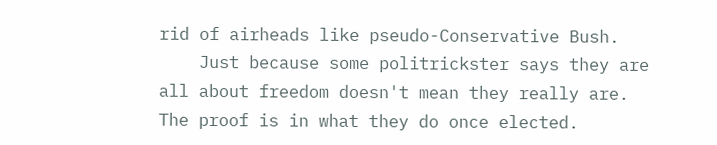rid of airheads like pseudo-Conservative Bush.
    Just because some politrickster says they are all about freedom doesn't mean they really are. The proof is in what they do once elected.